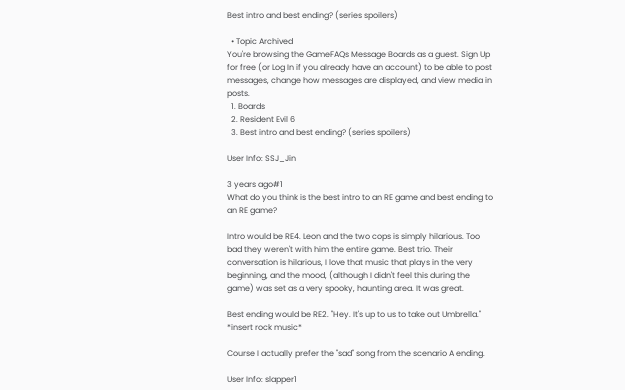Best intro and best ending? (series spoilers)

  • Topic Archived
You're browsing the GameFAQs Message Boards as a guest. Sign Up for free (or Log In if you already have an account) to be able to post messages, change how messages are displayed, and view media in posts.
  1. Boards
  2. Resident Evil 6
  3. Best intro and best ending? (series spoilers)

User Info: SSJ_Jin

3 years ago#1
What do you think is the best intro to an RE game and best ending to an RE game?

Intro would be RE4. Leon and the two cops is simply hilarious. Too bad they weren't with him the entire game. Best trio. Their conversation is hilarious, I love that music that plays in the very beginning, and the mood, (although I didn't feel this during the game) was set as a very spooky, haunting area. It was great.

Best ending would be RE2. "Hey. It's up to us to take out Umbrella." *insert rock music*

Course I actually prefer the "sad" song from the scenario A ending.

User Info: slapper1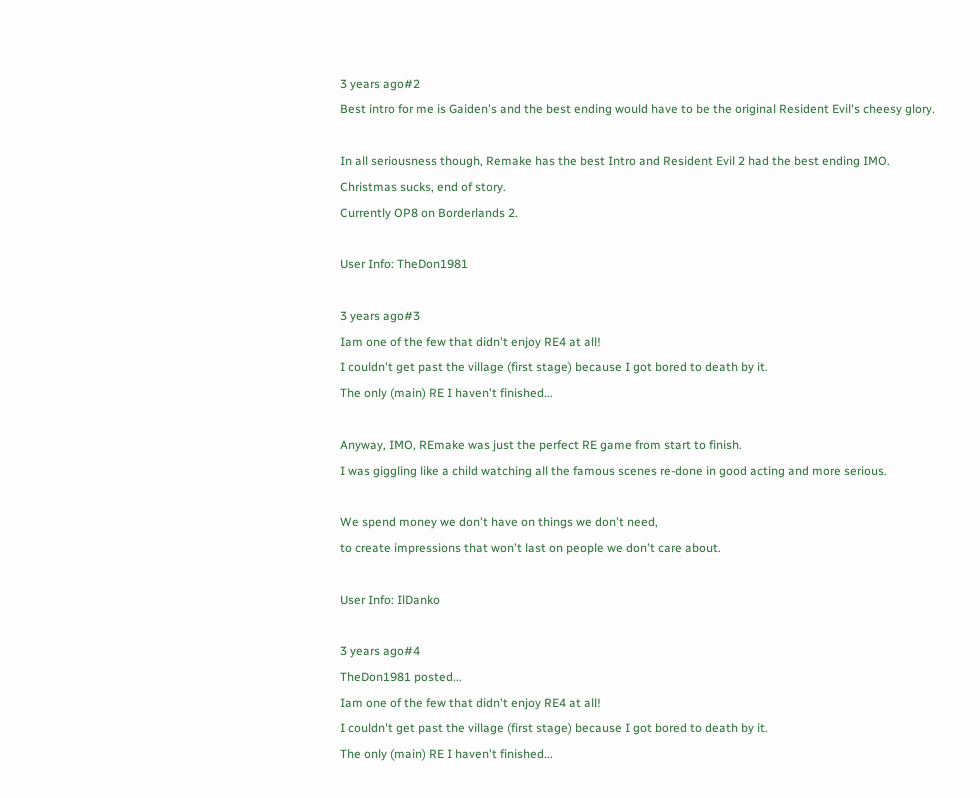3 years ago#2
Best intro for me is Gaiden's and the best ending would have to be the original Resident Evil's cheesy glory.

In all seriousness though, Remake has the best Intro and Resident Evil 2 had the best ending IMO.
Christmas sucks, end of story.
Currently OP8 on Borderlands 2.

User Info: TheDon1981

3 years ago#3
Iam one of the few that didn't enjoy RE4 at all!
I couldn't get past the village (first stage) because I got bored to death by it.
The only (main) RE I haven't finished...

Anyway, IMO, REmake was just the perfect RE game from start to finish.
I was giggling like a child watching all the famous scenes re-done in good acting and more serious.

We spend money we don't have on things we don't need,
to create impressions that won't last on people we don't care about.

User Info: IlDanko

3 years ago#4
TheDon1981 posted...
Iam one of the few that didn't enjoy RE4 at all!
I couldn't get past the village (first stage) because I got bored to death by it.
The only (main) RE I haven't finished...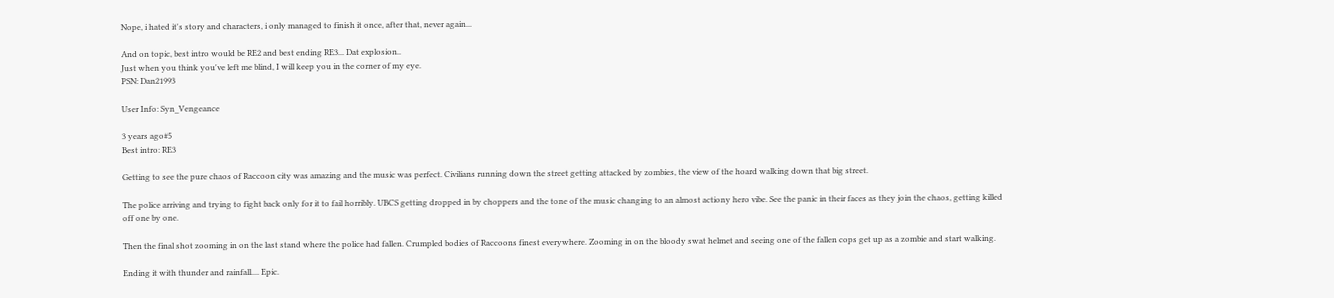Nope, i hated it's story and characters, i only managed to finish it once, after that, never again...

And on topic, best intro would be RE2 and best ending RE3... Dat explosion..
Just when you think you've left me blind, I will keep you in the corner of my eye.
PSN: Dan21993

User Info: Syn_Vengeance

3 years ago#5
Best intro: RE3

Getting to see the pure chaos of Raccoon city was amazing and the music was perfect. Civilians running down the street getting attacked by zombies, the view of the hoard walking down that big street.

The police arriving and trying to fight back only for it to fail horribly. UBCS getting dropped in by choppers and the tone of the music changing to an almost actiony hero vibe. See the panic in their faces as they join the chaos, getting killed off one by one.

Then the final shot zooming in on the last stand where the police had fallen. Crumpled bodies of Raccoons finest everywhere. Zooming in on the bloody swat helmet and seeing one of the fallen cops get up as a zombie and start walking.

Ending it with thunder and rainfall.... Epic.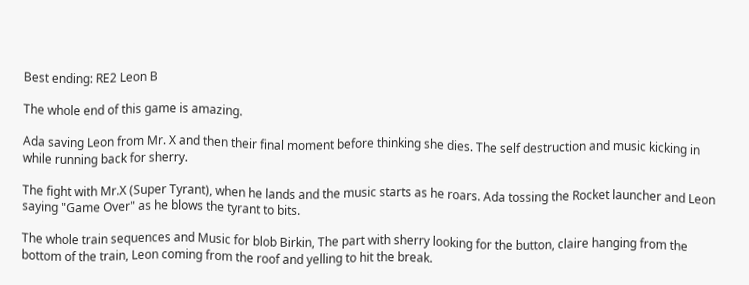Best ending: RE2 Leon B

The whole end of this game is amazing.

Ada saving Leon from Mr. X and then their final moment before thinking she dies. The self destruction and music kicking in while running back for sherry.

The fight with Mr.X (Super Tyrant), when he lands and the music starts as he roars. Ada tossing the Rocket launcher and Leon saying "Game Over" as he blows the tyrant to bits.

The whole train sequences and Music for blob Birkin, The part with sherry looking for the button, claire hanging from the bottom of the train, Leon coming from the roof and yelling to hit the break.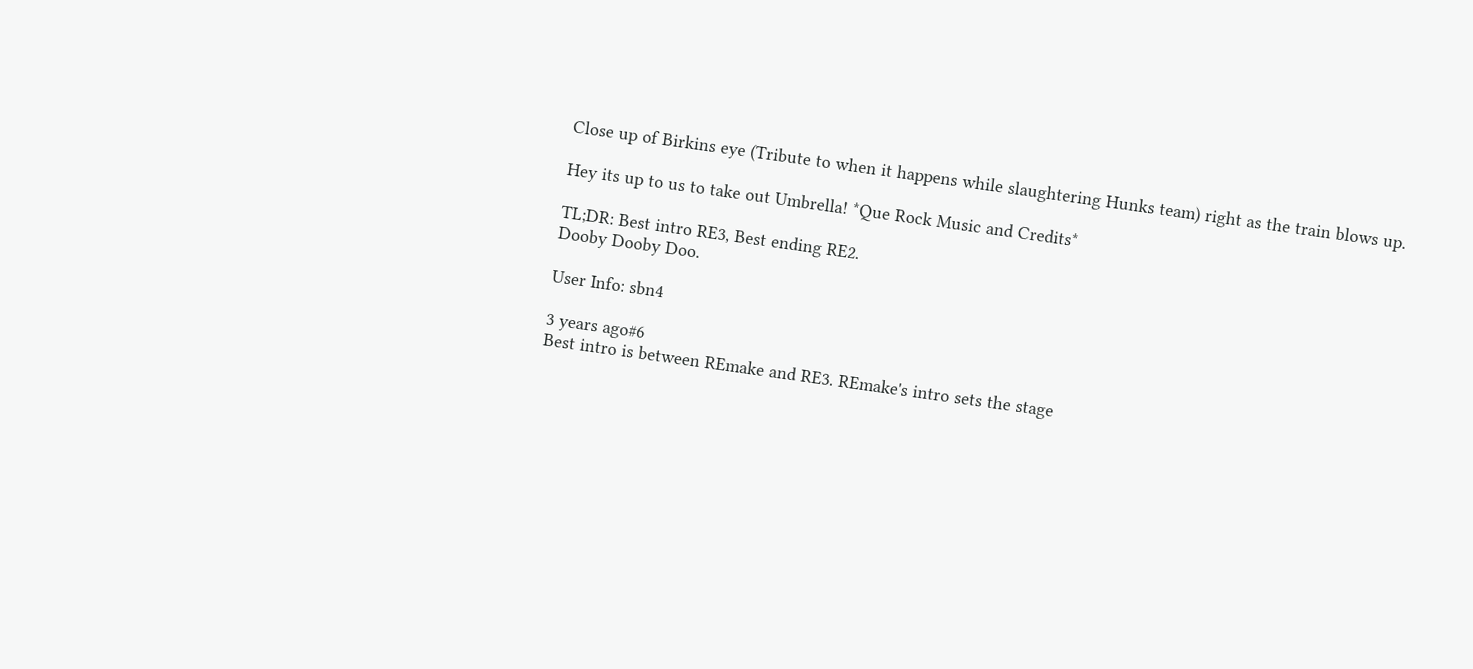Close up of Birkins eye (Tribute to when it happens while slaughtering Hunks team) right as the train blows up.

Hey its up to us to take out Umbrella! *Que Rock Music and Credits*

TL;DR: Best intro RE3, Best ending RE2.
Dooby Dooby Doo.

User Info: sbn4

3 years ago#6
Best intro is between REmake and RE3. REmake's intro sets the stage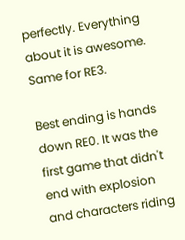perfectly. Everything about it is awesome. Same for RE3.

Best ending is hands down RE0. It was the first game that didn't end with explosion and characters riding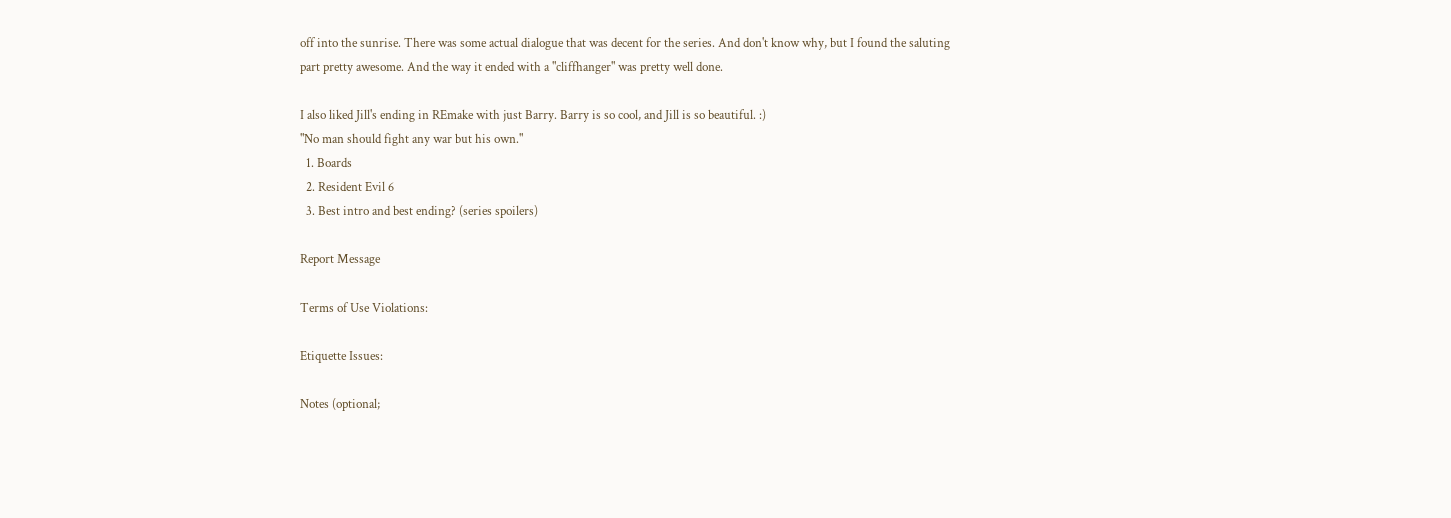off into the sunrise. There was some actual dialogue that was decent for the series. And don't know why, but I found the saluting part pretty awesome. And the way it ended with a "cliffhanger" was pretty well done.

I also liked Jill's ending in REmake with just Barry. Barry is so cool, and Jill is so beautiful. :)
"No man should fight any war but his own."
  1. Boards
  2. Resident Evil 6
  3. Best intro and best ending? (series spoilers)

Report Message

Terms of Use Violations:

Etiquette Issues:

Notes (optional;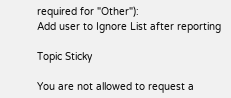required for "Other"):
Add user to Ignore List after reporting

Topic Sticky

You are not allowed to request a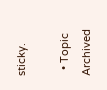sticky.

  • Topic Archived